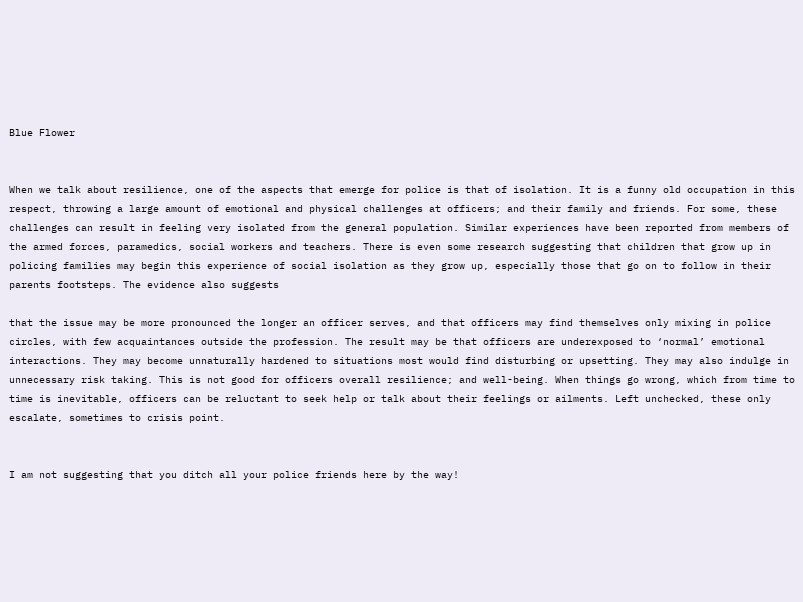Blue Flower


When we talk about resilience, one of the aspects that emerge for police is that of isolation. It is a funny old occupation in this respect, throwing a large amount of emotional and physical challenges at officers; and their family and friends. For some, these challenges can result in feeling very isolated from the general population. Similar experiences have been reported from members of the armed forces, paramedics, social workers and teachers. There is even some research suggesting that children that grow up in policing families may begin this experience of social isolation as they grow up, especially those that go on to follow in their parents footsteps. The evidence also suggests

that the issue may be more pronounced the longer an officer serves, and that officers may find themselves only mixing in police circles, with few acquaintances outside the profession. The result may be that officers are underexposed to ‘normal’ emotional interactions. They may become unnaturally hardened to situations most would find disturbing or upsetting. They may also indulge in unnecessary risk taking. This is not good for officers overall resilience; and well-being. When things go wrong, which from time to time is inevitable, officers can be reluctant to seek help or talk about their feelings or ailments. Left unchecked, these only escalate, sometimes to crisis point.


I am not suggesting that you ditch all your police friends here by the way!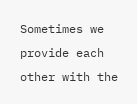Sometimes we provide each other with the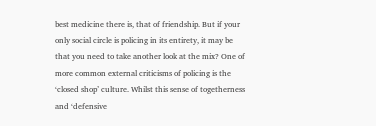best medicine there is, that of friendship. But if your only social circle is policing in its entirety, it may be that you need to take another look at the mix? One of more common external criticisms of policing is the ‘closed shop’ culture. Whilst this sense of togetherness and ‘defensive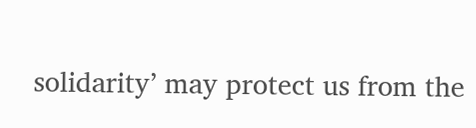solidarity’ may protect us from the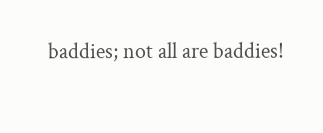baddies; not all are baddies!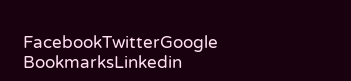FacebookTwitterGoogle BookmarksLinkedin